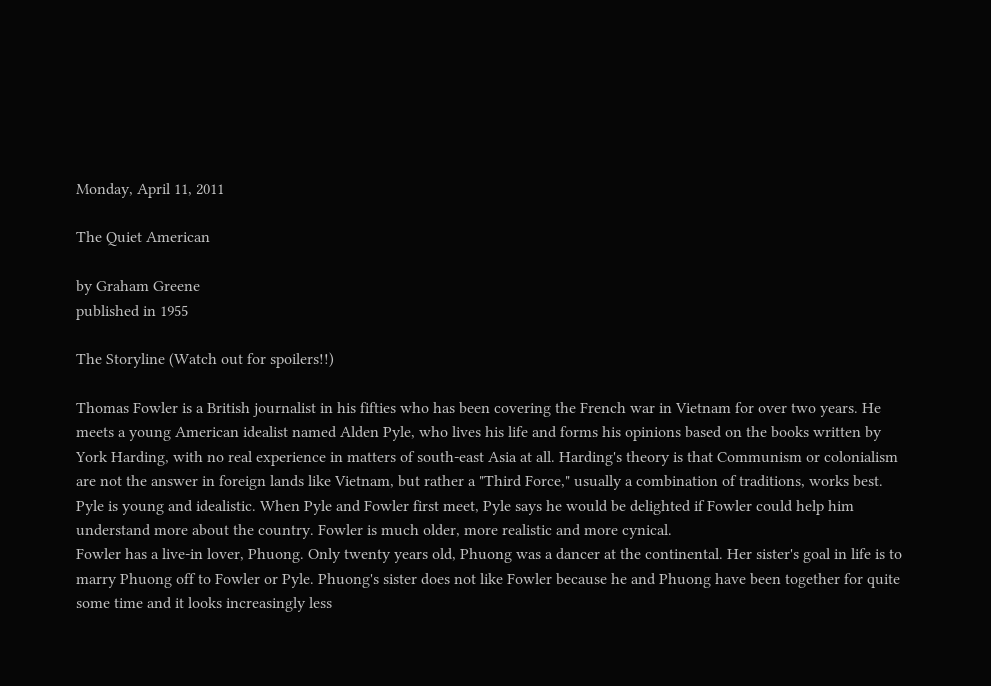Monday, April 11, 2011

The Quiet American

by Graham Greene
published in 1955

The Storyline (Watch out for spoilers!!)

Thomas Fowler is a British journalist in his fifties who has been covering the French war in Vietnam for over two years. He meets a young American idealist named Alden Pyle, who lives his life and forms his opinions based on the books written by York Harding, with no real experience in matters of south-east Asia at all. Harding's theory is that Communism or colonialism are not the answer in foreign lands like Vietnam, but rather a "Third Force," usually a combination of traditions, works best. Pyle is young and idealistic. When Pyle and Fowler first meet, Pyle says he would be delighted if Fowler could help him understand more about the country. Fowler is much older, more realistic and more cynical.
Fowler has a live-in lover, Phuong. Only twenty years old, Phuong was a dancer at the continental. Her sister's goal in life is to marry Phuong off to Fowler or Pyle. Phuong's sister does not like Fowler because he and Phuong have been together for quite some time and it looks increasingly less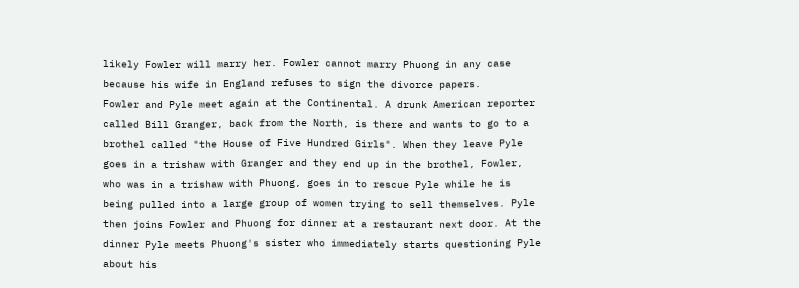likely Fowler will marry her. Fowler cannot marry Phuong in any case because his wife in England refuses to sign the divorce papers.
Fowler and Pyle meet again at the Continental. A drunk American reporter called Bill Granger, back from the North, is there and wants to go to a brothel called "the House of Five Hundred Girls". When they leave Pyle goes in a trishaw with Granger and they end up in the brothel, Fowler, who was in a trishaw with Phuong, goes in to rescue Pyle while he is being pulled into a large group of women trying to sell themselves. Pyle then joins Fowler and Phuong for dinner at a restaurant next door. At the dinner Pyle meets Phuong's sister who immediately starts questioning Pyle about his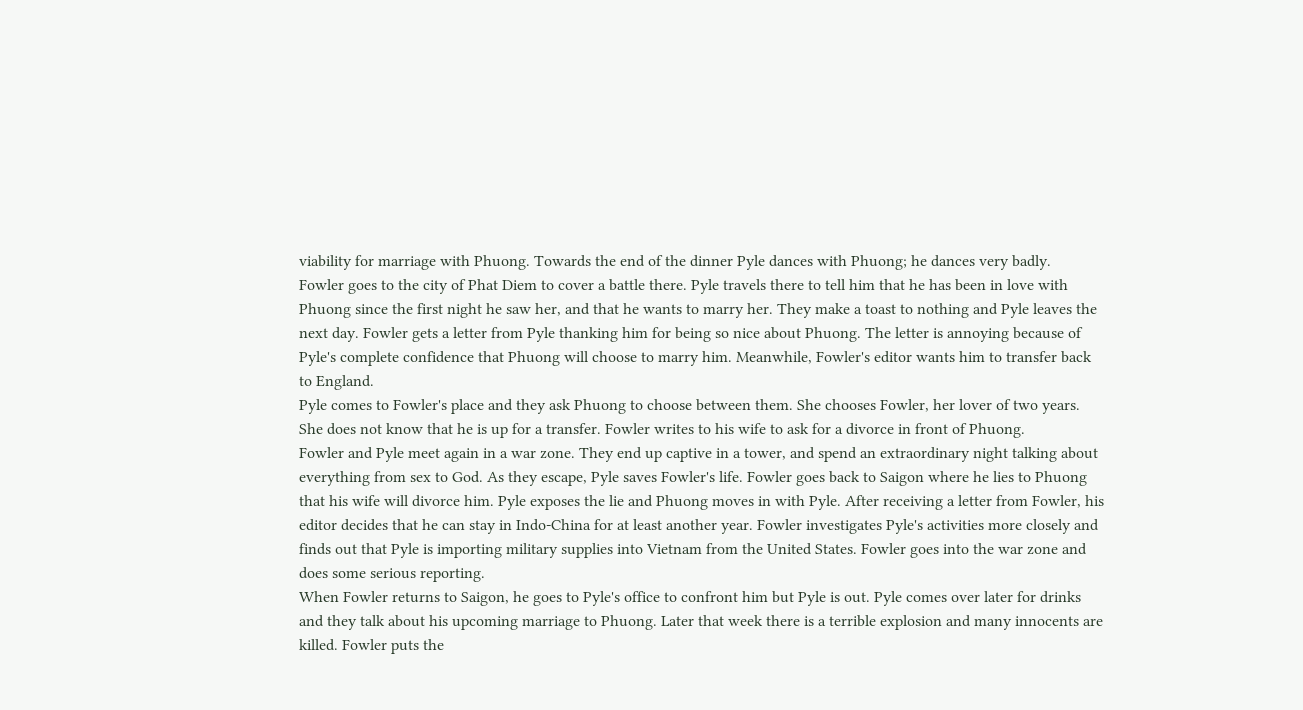viability for marriage with Phuong. Towards the end of the dinner Pyle dances with Phuong; he dances very badly.
Fowler goes to the city of Phat Diem to cover a battle there. Pyle travels there to tell him that he has been in love with Phuong since the first night he saw her, and that he wants to marry her. They make a toast to nothing and Pyle leaves the next day. Fowler gets a letter from Pyle thanking him for being so nice about Phuong. The letter is annoying because of Pyle's complete confidence that Phuong will choose to marry him. Meanwhile, Fowler's editor wants him to transfer back to England.
Pyle comes to Fowler's place and they ask Phuong to choose between them. She chooses Fowler, her lover of two years. She does not know that he is up for a transfer. Fowler writes to his wife to ask for a divorce in front of Phuong.
Fowler and Pyle meet again in a war zone. They end up captive in a tower, and spend an extraordinary night talking about everything from sex to God. As they escape, Pyle saves Fowler's life. Fowler goes back to Saigon where he lies to Phuong that his wife will divorce him. Pyle exposes the lie and Phuong moves in with Pyle. After receiving a letter from Fowler, his editor decides that he can stay in Indo-China for at least another year. Fowler investigates Pyle's activities more closely and finds out that Pyle is importing military supplies into Vietnam from the United States. Fowler goes into the war zone and does some serious reporting.
When Fowler returns to Saigon, he goes to Pyle's office to confront him but Pyle is out. Pyle comes over later for drinks and they talk about his upcoming marriage to Phuong. Later that week there is a terrible explosion and many innocents are killed. Fowler puts the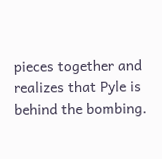pieces together and realizes that Pyle is behind the bombing.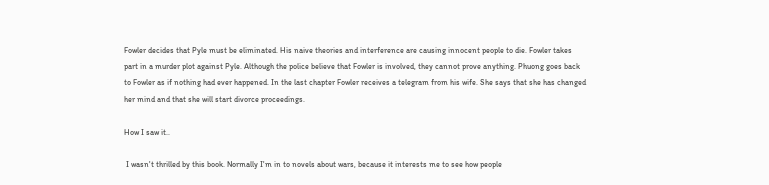Fowler decides that Pyle must be eliminated. His naive theories and interference are causing innocent people to die. Fowler takes part in a murder plot against Pyle. Although the police believe that Fowler is involved, they cannot prove anything. Phuong goes back to Fowler as if nothing had ever happened. In the last chapter Fowler receives a telegram from his wife. She says that she has changed her mind and that she will start divorce proceedings.

How I saw it..

 I wasn't thrilled by this book. Normally I'm in to novels about wars, because it interests me to see how people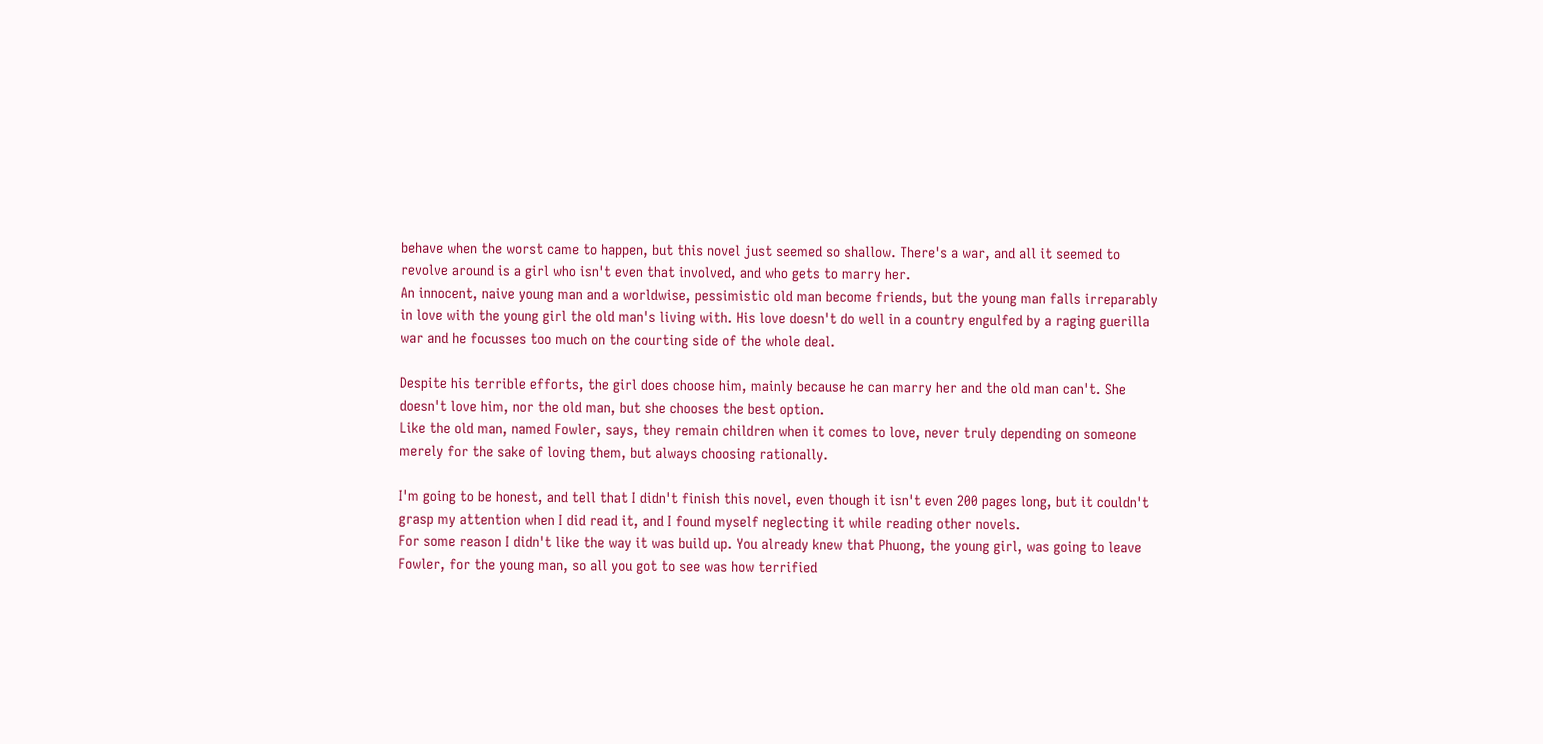behave when the worst came to happen, but this novel just seemed so shallow. There's a war, and all it seemed to revolve around is a girl who isn't even that involved, and who gets to marry her.
An innocent, naive young man and a worldwise, pessimistic old man become friends, but the young man falls irreparably in love with the young girl the old man's living with. His love doesn't do well in a country engulfed by a raging guerilla war and he focusses too much on the courting side of the whole deal.

Despite his terrible efforts, the girl does choose him, mainly because he can marry her and the old man can't. She doesn't love him, nor the old man, but she chooses the best option.
Like the old man, named Fowler, says, they remain children when it comes to love, never truly depending on someone merely for the sake of loving them, but always choosing rationally.

I'm going to be honest, and tell that I didn't finish this novel, even though it isn't even 200 pages long, but it couldn't grasp my attention when I did read it, and I found myself neglecting it while reading other novels.
For some reason I didn't like the way it was build up. You already knew that Phuong, the young girl, was going to leave Fowler, for the young man, so all you got to see was how terrified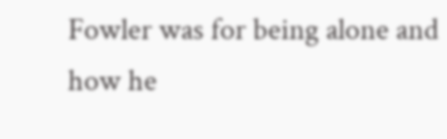Fowler was for being alone and how he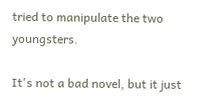tried to manipulate the two youngsters.

It's not a bad novel, but it just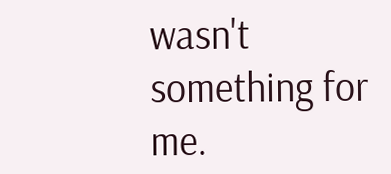wasn't something for me.